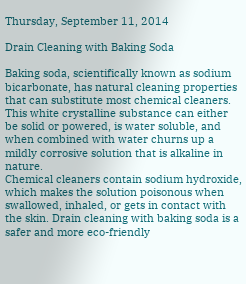Thursday, September 11, 2014

Drain Cleaning with Baking Soda

Baking soda, scientifically known as sodium bicarbonate, has natural cleaning properties that can substitute most chemical cleaners. This white crystalline substance can either be solid or powered, is water soluble, and when combined with water churns up a mildly corrosive solution that is alkaline in nature.
Chemical cleaners contain sodium hydroxide, which makes the solution poisonous when swallowed, inhaled, or gets in contact with the skin. Drain cleaning with baking soda is a safer and more eco-friendly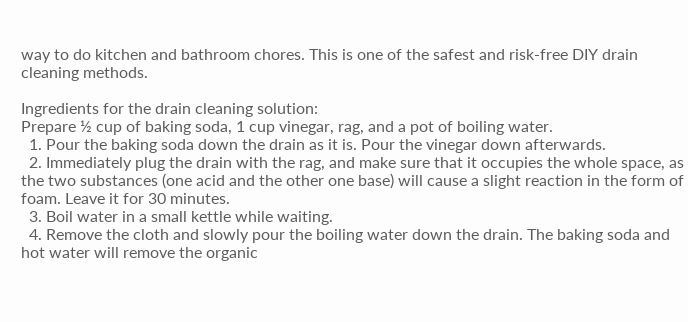way to do kitchen and bathroom chores. This is one of the safest and risk-free DIY drain cleaning methods.

Ingredients for the drain cleaning solution:
Prepare ½ cup of baking soda, 1 cup vinegar, rag, and a pot of boiling water.
  1. Pour the baking soda down the drain as it is. Pour the vinegar down afterwards.
  2. Immediately plug the drain with the rag, and make sure that it occupies the whole space, as the two substances (one acid and the other one base) will cause a slight reaction in the form of foam. Leave it for 30 minutes.
  3. Boil water in a small kettle while waiting.
  4. Remove the cloth and slowly pour the boiling water down the drain. The baking soda and hot water will remove the organic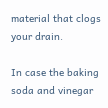material that clogs your drain.

In case the baking soda and vinegar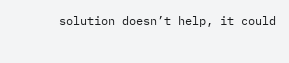solution doesn’t help, it could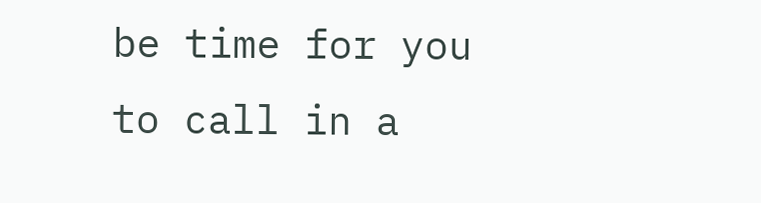be time for you to call in a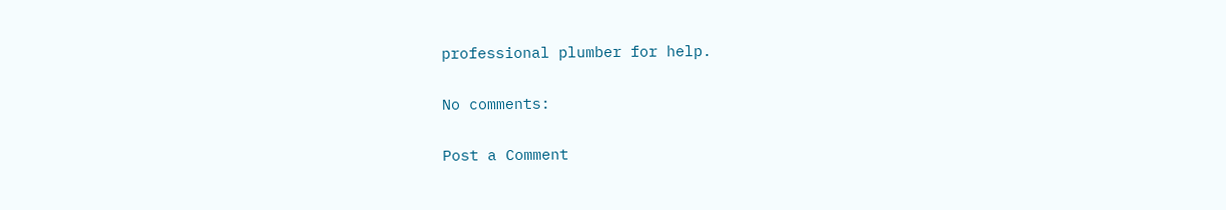professional plumber for help.

No comments:

Post a Comment